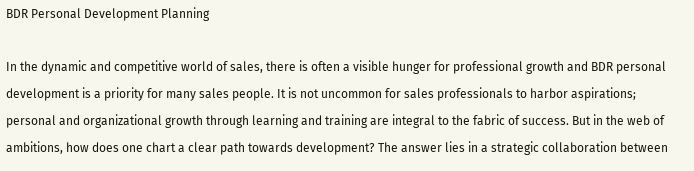BDR Personal Development Planning

In the dynamic and competitive world of sales, there is often a visible hunger for professional growth and BDR personal development is a priority for many sales people. It is not uncommon for sales professionals to harbor aspirations; personal and organizational growth through learning and training are integral to the fabric of success. But in the web of ambitions, how does one chart a clear path towards development? The answer lies in a strategic collaboration between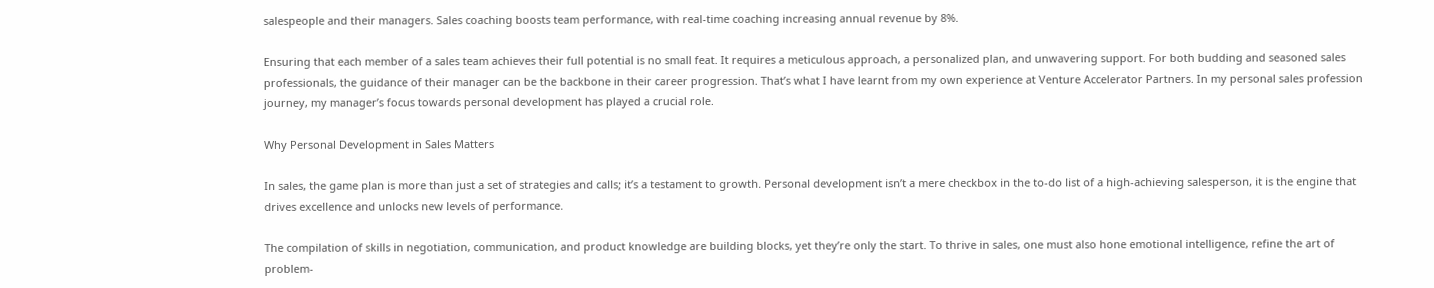salespeople and their managers. Sales coaching boosts team performance, with real-time coaching increasing annual revenue by 8%.

Ensuring that each member of a sales team achieves their full potential is no small feat. It requires a meticulous approach, a personalized plan, and unwavering support. For both budding and seasoned sales professionals, the guidance of their manager can be the backbone in their career progression. That’s what I have learnt from my own experience at Venture Accelerator Partners. In my personal sales profession journey, my manager’s focus towards personal development has played a crucial role.

Why Personal Development in Sales Matters

In sales, the game plan is more than just a set of strategies and calls; it’s a testament to growth. Personal development isn’t a mere checkbox in the to-do list of a high-achieving salesperson, it is the engine that drives excellence and unlocks new levels of performance.

The compilation of skills in negotiation, communication, and product knowledge are building blocks, yet they’re only the start. To thrive in sales, one must also hone emotional intelligence, refine the art of problem-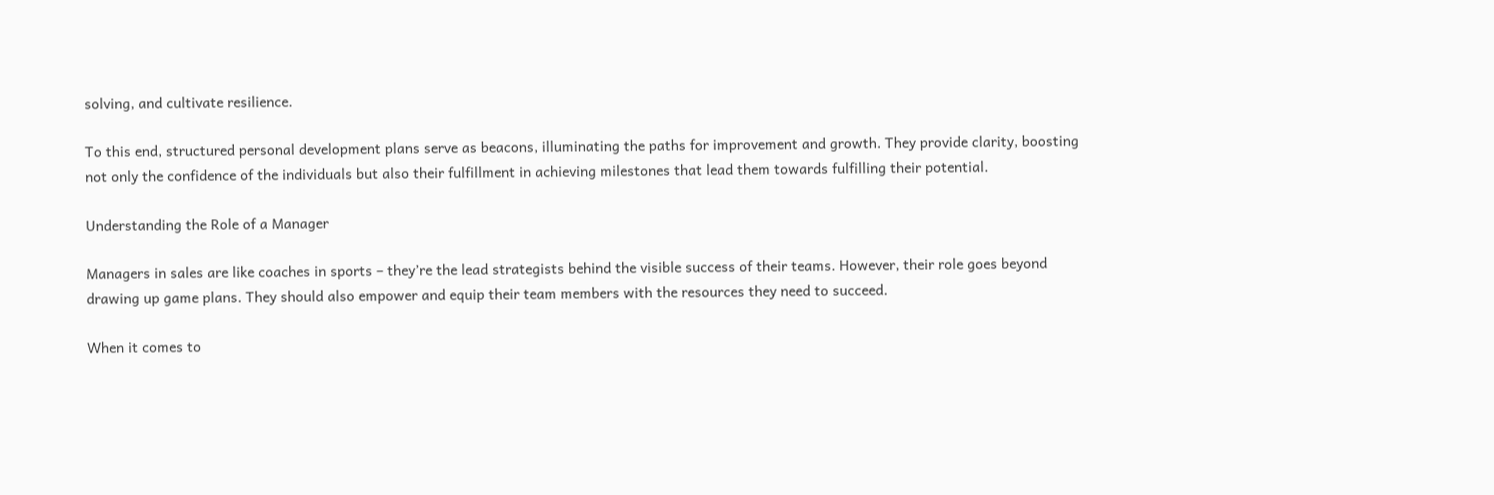solving, and cultivate resilience.

To this end, structured personal development plans serve as beacons, illuminating the paths for improvement and growth. They provide clarity, boosting not only the confidence of the individuals but also their fulfillment in achieving milestones that lead them towards fulfilling their potential.

Understanding the Role of a Manager

Managers in sales are like coaches in sports – they’re the lead strategists behind the visible success of their teams. However, their role goes beyond drawing up game plans. They should also empower and equip their team members with the resources they need to succeed.

When it comes to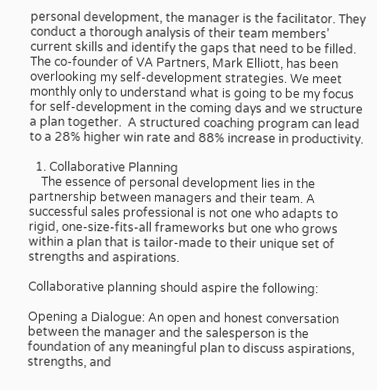personal development, the manager is the facilitator. They conduct a thorough analysis of their team members’ current skills and identify the gaps that need to be filled. The co-founder of VA Partners, Mark Elliott, has been overlooking my self-development strategies. We meet monthly only to understand what is going to be my focus for self-development in the coming days and we structure a plan together.  A structured coaching program can lead to a 28% higher win rate and 88% increase in productivity.

  1. Collaborative Planning
    The essence of personal development lies in the partnership between managers and their team. A successful sales professional is not one who adapts to rigid, one-size-fits-all frameworks but one who grows within a plan that is tailor-made to their unique set of strengths and aspirations.

Collaborative planning should aspire the following:

Opening a Dialogue: An open and honest conversation between the manager and the salesperson is the foundation of any meaningful plan to discuss aspirations, strengths, and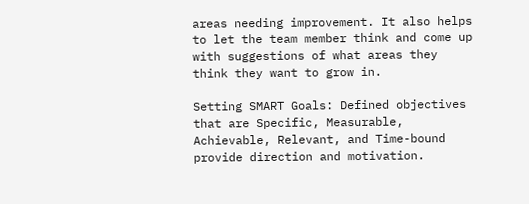areas needing improvement. It also helps to let the team member think and come up with suggestions of what areas they think they want to grow in.

Setting SMART Goals: Defined objectives that are Specific, Measurable, Achievable, Relevant, and Time-bound provide direction and motivation.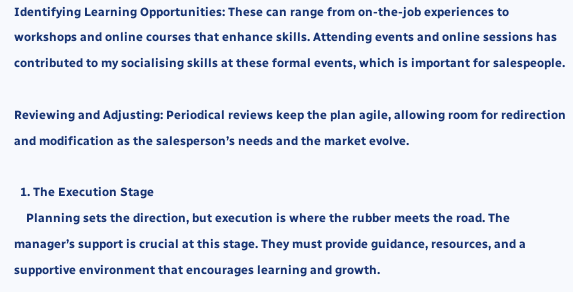Identifying Learning Opportunities: These can range from on-the-job experiences to workshops and online courses that enhance skills. Attending events and online sessions has contributed to my socialising skills at these formal events, which is important for salespeople.

Reviewing and Adjusting: Periodical reviews keep the plan agile, allowing room for redirection and modification as the salesperson’s needs and the market evolve.

  1. The Execution Stage
    Planning sets the direction, but execution is where the rubber meets the road. The manager’s support is crucial at this stage. They must provide guidance, resources, and a supportive environment that encourages learning and growth.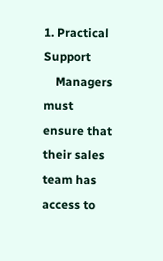1. Practical Support
    Managers must ensure that their sales team has access to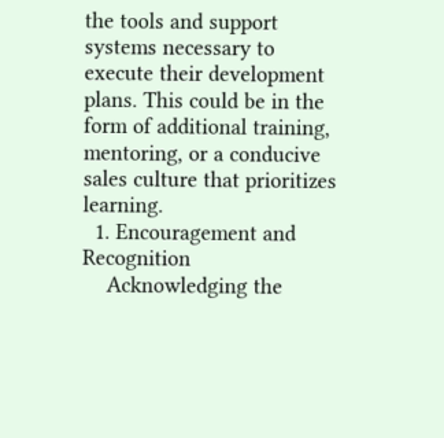the tools and support systems necessary to execute their development plans. This could be in the form of additional training, mentoring, or a conducive sales culture that prioritizes learning.
  1. Encouragement and Recognition
    Acknowledging the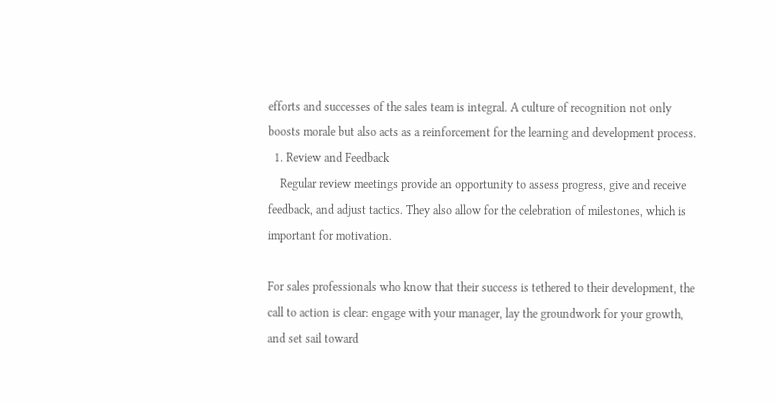efforts and successes of the sales team is integral. A culture of recognition not only boosts morale but also acts as a reinforcement for the learning and development process.
  1. Review and Feedback
    Regular review meetings provide an opportunity to assess progress, give and receive feedback, and adjust tactics. They also allow for the celebration of milestones, which is important for motivation.

For sales professionals who know that their success is tethered to their development, the call to action is clear: engage with your manager, lay the groundwork for your growth, and set sail toward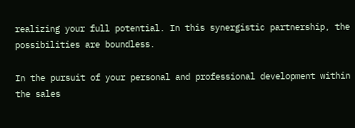realizing your full potential. In this synergistic partnership, the possibilities are boundless.

In the pursuit of your personal and professional development within the sales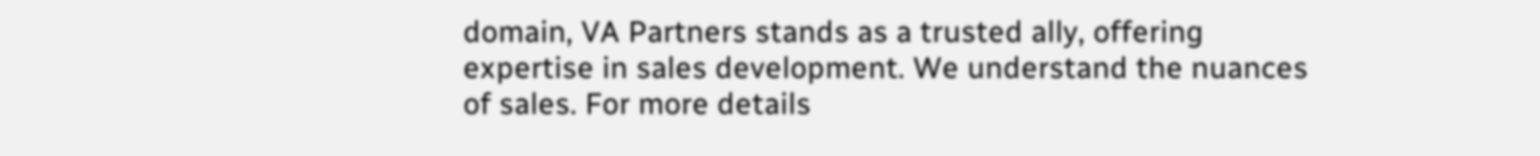domain, VA Partners stands as a trusted ally, offering expertise in sales development. We understand the nuances of sales. For more details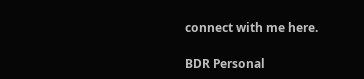connect with me here.

BDR Personal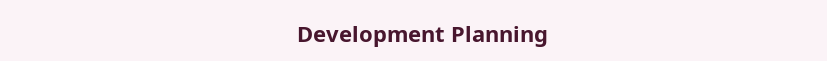Development Planning